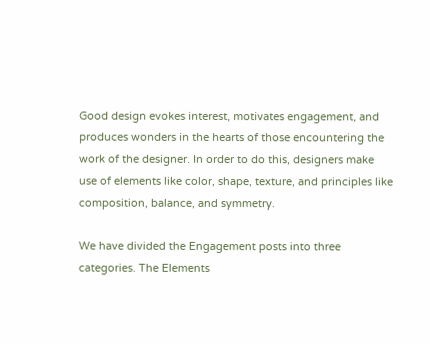Good design evokes interest, motivates engagement, and produces wonders in the hearts of those encountering the work of the designer. In order to do this, designers make use of elements like color, shape, texture, and principles like composition, balance, and symmetry.

We have divided the Engagement posts into three categories. The Elements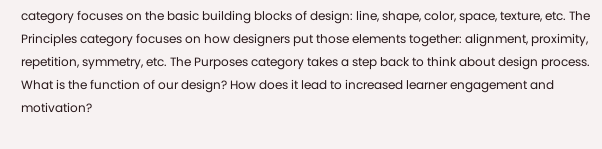category focuses on the basic building blocks of design: line, shape, color, space, texture, etc. The Principles category focuses on how designers put those elements together: alignment, proximity, repetition, symmetry, etc. The Purposes category takes a step back to think about design process. What is the function of our design? How does it lead to increased learner engagement and motivation?